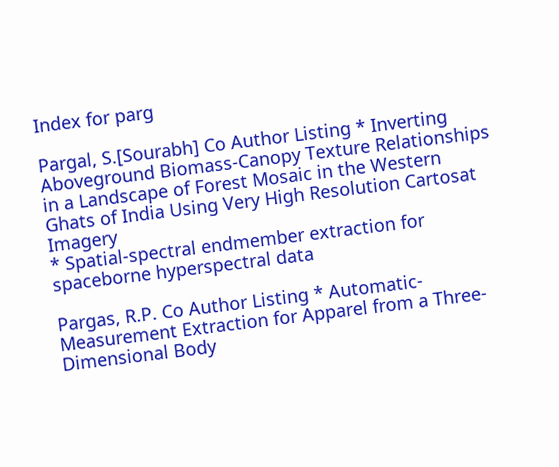Index for parg

Pargal, S.[Sourabh] Co Author Listing * Inverting Aboveground Biomass-Canopy Texture Relationships in a Landscape of Forest Mosaic in the Western Ghats of India Using Very High Resolution Cartosat Imagery
* Spatial-spectral endmember extraction for spaceborne hyperspectral data

Pargas, R.P. Co Author Listing * Automatic-Measurement Extraction for Apparel from a Three-Dimensional Body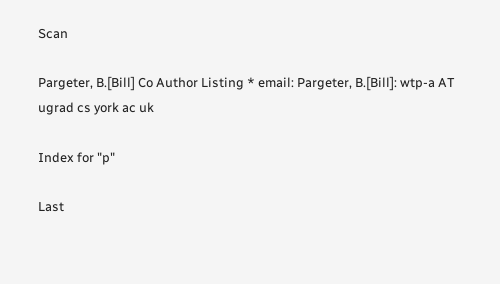Scan

Pargeter, B.[Bill] Co Author Listing * email: Pargeter, B.[Bill]: wtp-a AT ugrad cs york ac uk

Index for "p"

Last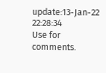update:13-Jan-22 22:28:34
Use for comments.